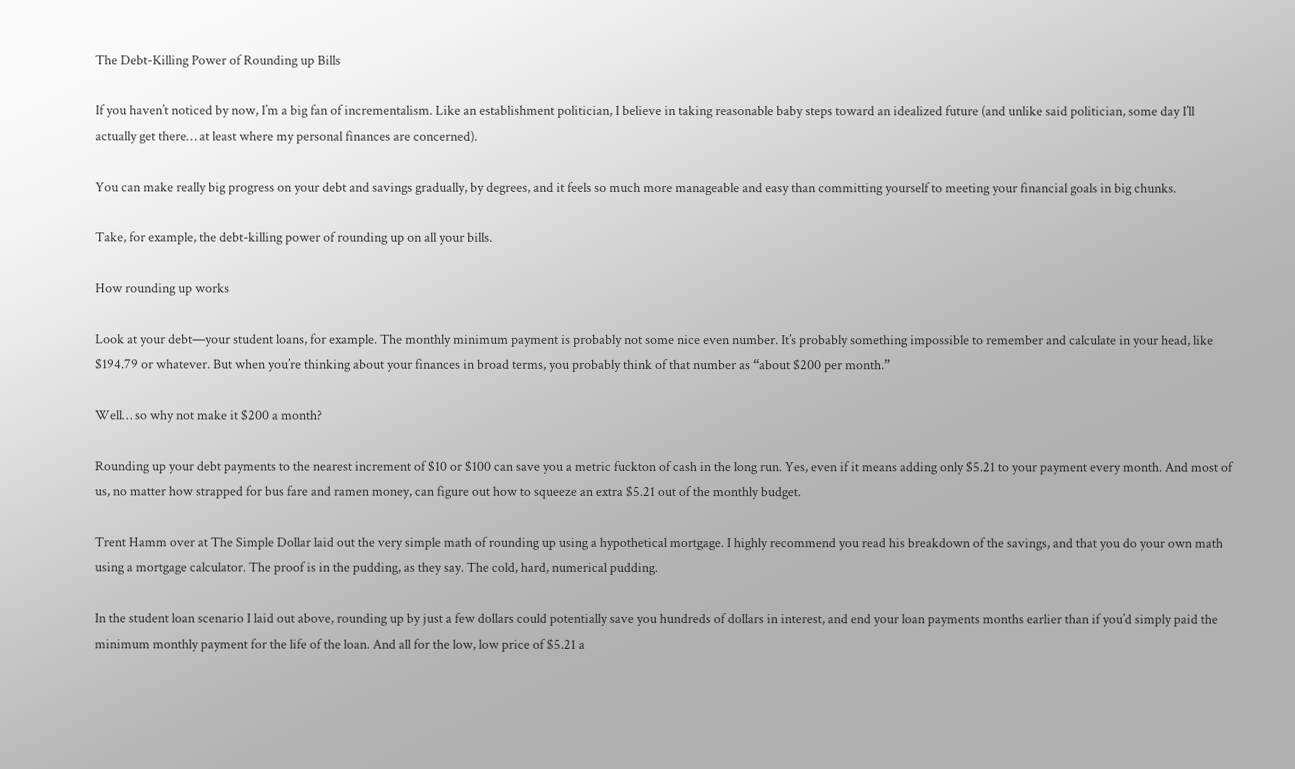The Debt-Killing Power of Rounding up Bills

If you haven’t noticed by now, I’m a big fan of incrementalism. Like an establishment politician, I believe in taking reasonable baby steps toward an idealized future (and unlike said politician, some day I’ll actually get there… at least where my personal finances are concerned).

You can make really big progress on your debt and savings gradually, by degrees, and it feels so much more manageable and easy than committing yourself to meeting your financial goals in big chunks.

Take, for example, the debt-killing power of rounding up on all your bills.

How rounding up works

Look at your debt—your student loans, for example. The monthly minimum payment is probably not some nice even number. It’s probably something impossible to remember and calculate in your head, like $194.79 or whatever. But when you’re thinking about your finances in broad terms, you probably think of that number as “about $200 per month.”

Well… so why not make it $200 a month?

Rounding up your debt payments to the nearest increment of $10 or $100 can save you a metric fuckton of cash in the long run. Yes, even if it means adding only $5.21 to your payment every month. And most of us, no matter how strapped for bus fare and ramen money, can figure out how to squeeze an extra $5.21 out of the monthly budget.

Trent Hamm over at The Simple Dollar laid out the very simple math of rounding up using a hypothetical mortgage. I highly recommend you read his breakdown of the savings, and that you do your own math using a mortgage calculator. The proof is in the pudding, as they say. The cold, hard, numerical pudding.

In the student loan scenario I laid out above, rounding up by just a few dollars could potentially save you hundreds of dollars in interest, and end your loan payments months earlier than if you’d simply paid the minimum monthly payment for the life of the loan. And all for the low, low price of $5.21 a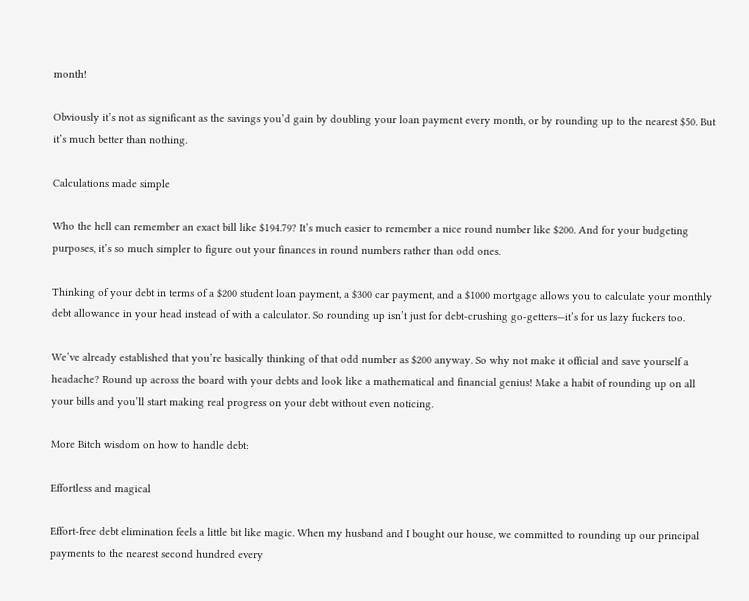month!

Obviously it’s not as significant as the savings you’d gain by doubling your loan payment every month, or by rounding up to the nearest $50. But it’s much better than nothing.

Calculations made simple

Who the hell can remember an exact bill like $194.79? It’s much easier to remember a nice round number like $200. And for your budgeting purposes, it’s so much simpler to figure out your finances in round numbers rather than odd ones.

Thinking of your debt in terms of a $200 student loan payment, a $300 car payment, and a $1000 mortgage allows you to calculate your monthly debt allowance in your head instead of with a calculator. So rounding up isn’t just for debt-crushing go-getters—it’s for us lazy fuckers too.

We’ve already established that you’re basically thinking of that odd number as $200 anyway. So why not make it official and save yourself a headache? Round up across the board with your debts and look like a mathematical and financial genius! Make a habit of rounding up on all your bills and you’ll start making real progress on your debt without even noticing.

More Bitch wisdom on how to handle debt:

Effortless and magical

Effort-free debt elimination feels a little bit like magic. When my husband and I bought our house, we committed to rounding up our principal payments to the nearest second hundred every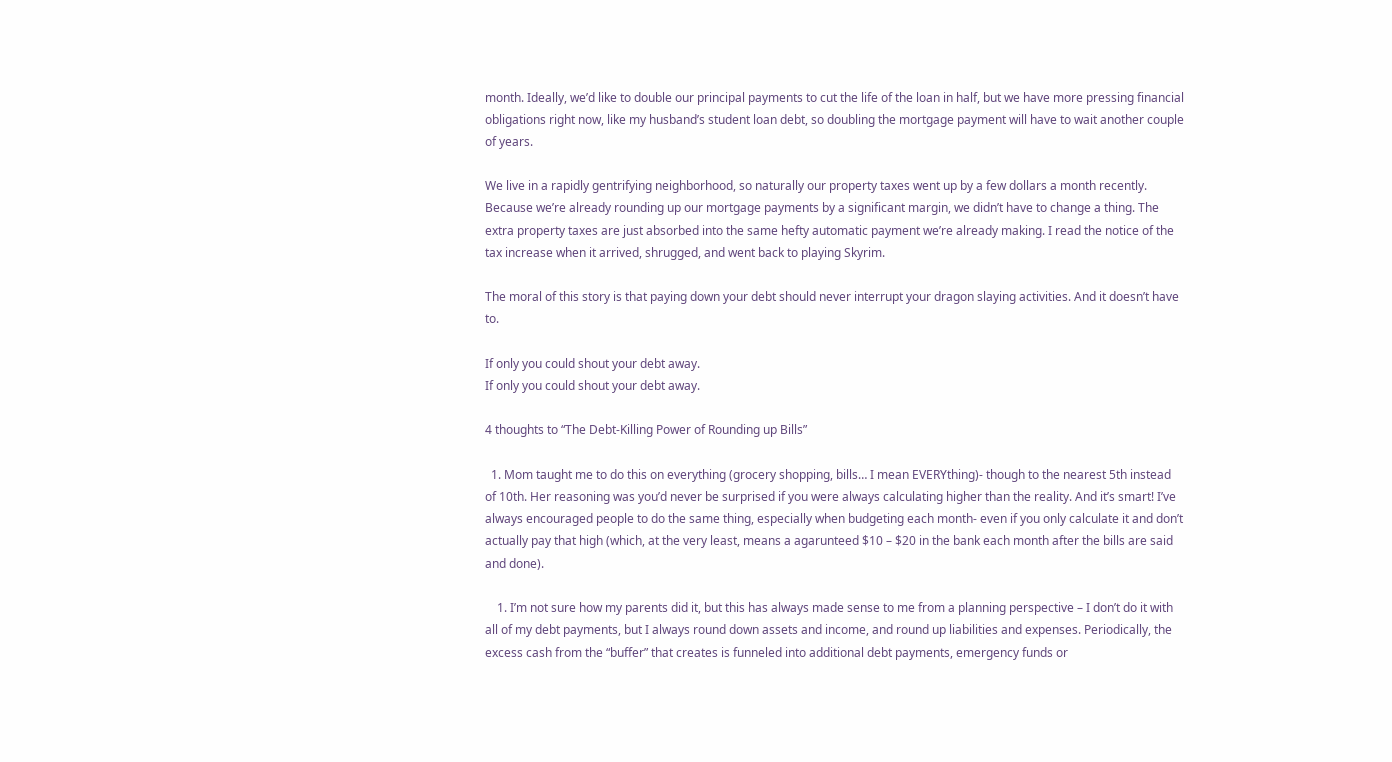month. Ideally, we’d like to double our principal payments to cut the life of the loan in half, but we have more pressing financial obligations right now, like my husband’s student loan debt, so doubling the mortgage payment will have to wait another couple of years.

We live in a rapidly gentrifying neighborhood, so naturally our property taxes went up by a few dollars a month recently. Because we’re already rounding up our mortgage payments by a significant margin, we didn’t have to change a thing. The extra property taxes are just absorbed into the same hefty automatic payment we’re already making. I read the notice of the tax increase when it arrived, shrugged, and went back to playing Skyrim.

The moral of this story is that paying down your debt should never interrupt your dragon slaying activities. And it doesn’t have to.

If only you could shout your debt away.
If only you could shout your debt away.

4 thoughts to “The Debt-Killing Power of Rounding up Bills”

  1. Mom taught me to do this on everything (grocery shopping, bills… I mean EVERYthing)- though to the nearest 5th instead of 10th. Her reasoning was you’d never be surprised if you were always calculating higher than the reality. And it’s smart! I’ve always encouraged people to do the same thing, especially when budgeting each month- even if you only calculate it and don’t actually pay that high (which, at the very least, means a agarunteed $10 – $20 in the bank each month after the bills are said and done).

    1. I’m not sure how my parents did it, but this has always made sense to me from a planning perspective – I don’t do it with all of my debt payments, but I always round down assets and income, and round up liabilities and expenses. Periodically, the excess cash from the “buffer” that creates is funneled into additional debt payments, emergency funds or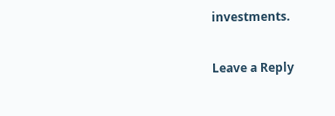investments.

Leave a Reply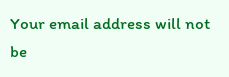Your email address will not be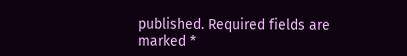published. Required fields are marked *